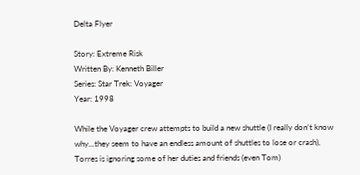Delta Flyer

Story: Extreme Risk
Written By: Kenneth Biller
Series: Star Trek: Voyager
Year: 1998

While the Voyager crew attempts to build a new shuttle (I really don’t know why...they seem to have an endless amount of shuttles to lose or crash), Torres is ignoring some of her duties and friends (even Tom)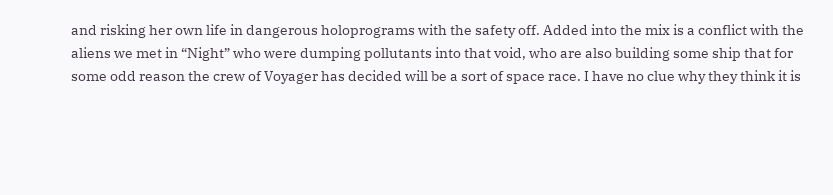and risking her own life in dangerous holoprograms with the safety off. Added into the mix is a conflict with the aliens we met in “Night” who were dumping pollutants into that void, who are also building some ship that for some odd reason the crew of Voyager has decided will be a sort of space race. I have no clue why they think it is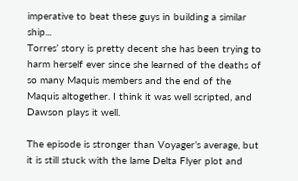imperative to beat these guys in building a similar ship...
Torres’ story is pretty decent she has been trying to harm herself ever since she learned of the deaths of so many Maquis members and the end of the Maquis altogether. I think it was well scripted, and Dawson plays it well.

The episode is stronger than Voyager’s average, but it is still stuck with the lame Delta Flyer plot and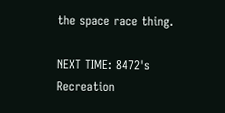the space race thing.

NEXT TIME: 8472's Recreation